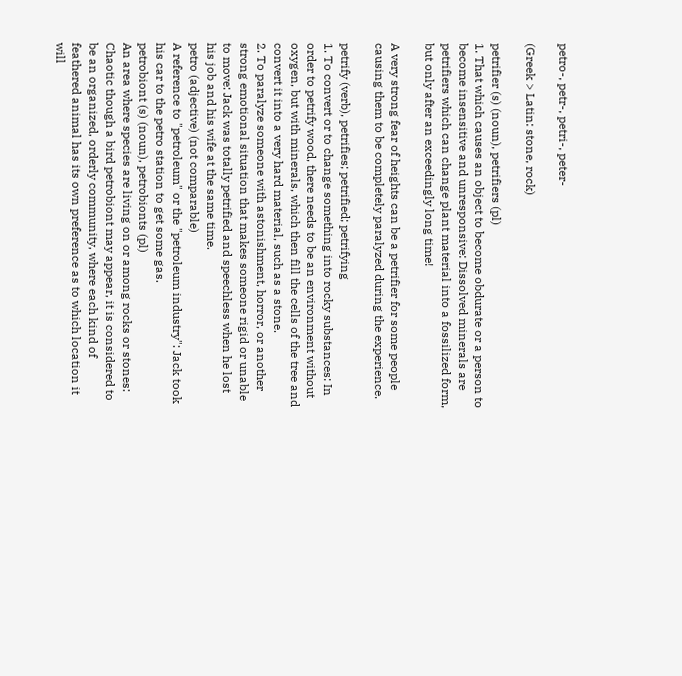petro-, petr-, petri-, peter-

(Greek > Latin: stone, rock)

petrifier (s) (noun), petrifiers (pl)
1. That which causes an object to become obdurate or a person to become insensitive and unresponsive: Dissolved minerals are petrifiers which can change plant material into a fossilized form, but only after an exceedingly long time!

A very strong fear of heights can be a petrifier for some people causing them to be completely paralyzed during the experience.

petrify (verb), petrifies; petrified; petrifying
1. To convert or to change something into rocky substances: In order to petrify wood, there needs to be an environment without oxygen, but with minerals, which then fill the cells of the tree and convert it into a very hard material, such as a stone.
2. To paralyze someone with astonishment, horror, or another strong emotional situation that makes someone rigid or unable to move: Jack was totally petrified and speechless when he lost his job and his wife at the same time.
petro (adjective) (not comparable)
A reference to "petroleum" or the "petroleum industry": Jack took his car to the petro station to get some gas.
petrobiont (s) (noun), petrobionts (pl)
An area where species are living on or among rocks or stones: Chaotic though a bird petrobiont may appear, it is considered to be an organized, orderly community, where each kind of feathered animal has its own preference as to which location it will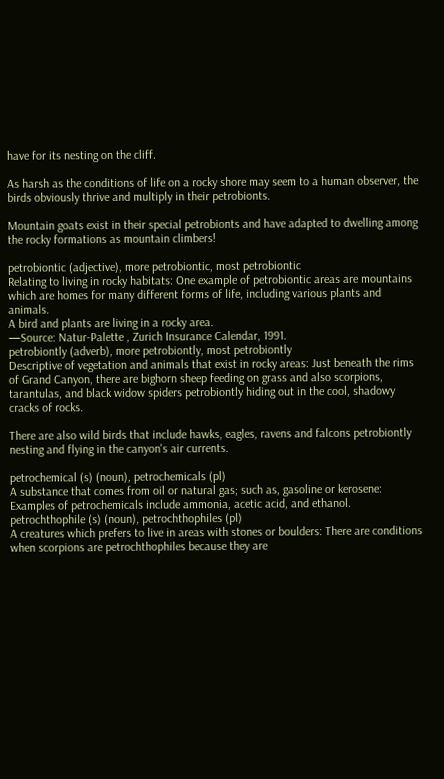have for its nesting on the cliff.

As harsh as the conditions of life on a rocky shore may seem to a human observer, the birds obviously thrive and multiply in their petrobionts.

Mountain goats exist in their special petrobionts and have adapted to dwelling among the rocky formations as mountain climbers!

petrobiontic (adjective), more petrobiontic, most petrobiontic
Relating to living in rocky habitats: One example of petrobiontic areas are mountains which are homes for many different forms of life, including various plants and animals.
A bird and plants are living in a rocky area.
—Source: Natur-Palette , Zurich Insurance Calendar, 1991.
petrobiontly (adverb), more petrobiontly, most petrobiontly
Descriptive of vegetation and animals that exist in rocky areas: Just beneath the rims of Grand Canyon, there are bighorn sheep feeding on grass and also scorpions, tarantulas, and black widow spiders petrobiontly hiding out in the cool, shadowy cracks of rocks.

There are also wild birds that include hawks, eagles, ravens and falcons petrobiontly nesting and flying in the canyon's air currents.

petrochemical (s) (noun), petrochemicals (pl)
A substance that comes from oil or natural gas; such as, gasoline or kerosene: Examples of petrochemicals include ammonia, acetic acid, and ethanol.
petrochthophile (s) (noun), petrochthophiles (pl)
A creatures which prefers to live in areas with stones or boulders: There are conditions when scorpions are petrochthophiles because they are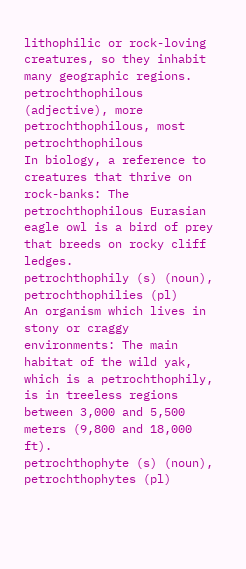lithophilic or rock-loving creatures, so they inhabit many geographic regions.
petrochthophilous (adjective), more petrochthophilous, most petrochthophilous
In biology, a reference to creatures that thrive on rock-banks: The petrochthophilous Eurasian eagle owl is a bird of prey that breeds on rocky cliff ledges.
petrochthophily (s) (noun), petrochthophilies (pl)
An organism which lives in stony or craggy environments: The main habitat of the wild yak, which is a petrochthophily, is in treeless regions between 3,000 and 5,500 meters (9,800 and 18,000 ft).
petrochthophyte (s) (noun), petrochthophytes (pl)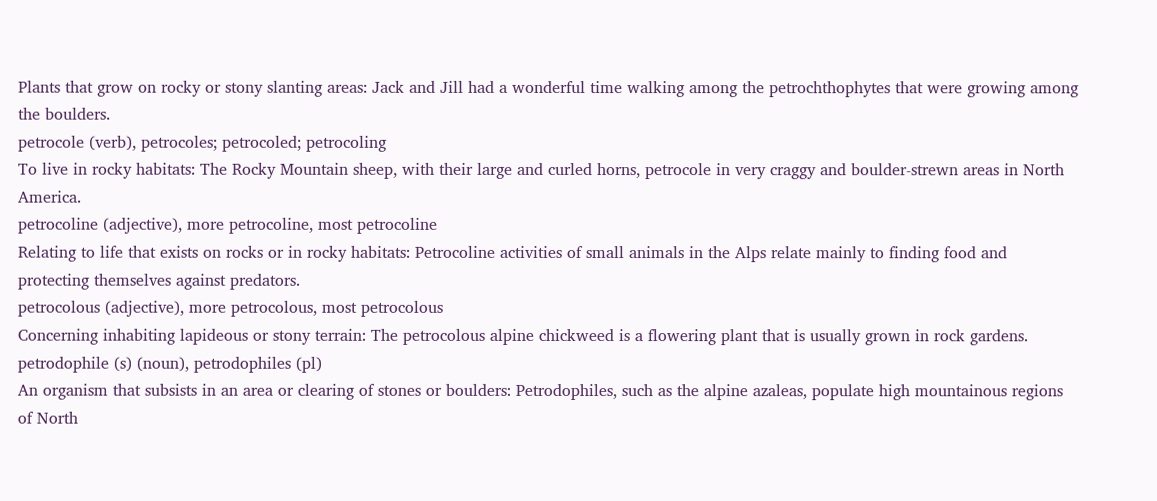Plants that grow on rocky or stony slanting areas: Jack and Jill had a wonderful time walking among the petrochthophytes that were growing among the boulders.
petrocole (verb), petrocoles; petrocoled; petrocoling
To live in rocky habitats: The Rocky Mountain sheep, with their large and curled horns, petrocole in very craggy and boulder-strewn areas in North America.
petrocoline (adjective), more petrocoline, most petrocoline
Relating to life that exists on rocks or in rocky habitats: Petrocoline activities of small animals in the Alps relate mainly to finding food and protecting themselves against predators.
petrocolous (adjective), more petrocolous, most petrocolous
Concerning inhabiting lapideous or stony terrain: The petrocolous alpine chickweed is a flowering plant that is usually grown in rock gardens.
petrodophile (s) (noun), petrodophiles (pl)
An organism that subsists in an area or clearing of stones or boulders: Petrodophiles, such as the alpine azaleas, populate high mountainous regions of North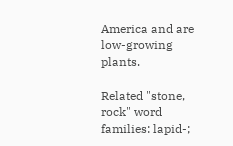America and are low-growing plants.

Related "stone, rock" word families: lapid-;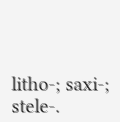litho-; saxi-; stele-.